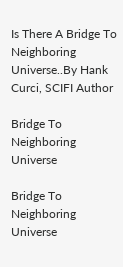Is There A Bridge To Neighboring Universe..By Hank Curci, SCIFI Author

Bridge To Neighboring Universe

Bridge To Neighboring Universe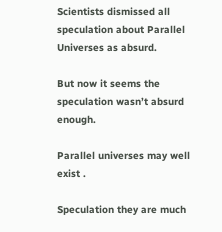Scientists dismissed all speculation about Parallel Universes as absurd.

But now it seems the speculation wasn’t absurd enough.

Parallel universes may well exist .

Speculation they are much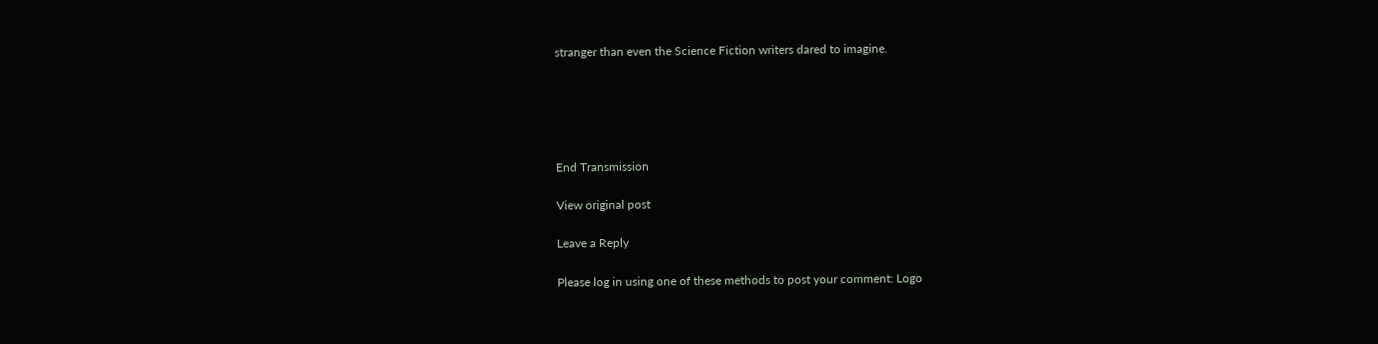stranger than even the Science Fiction writers dared to imagine.





End Transmission

View original post

Leave a Reply

Please log in using one of these methods to post your comment: Logo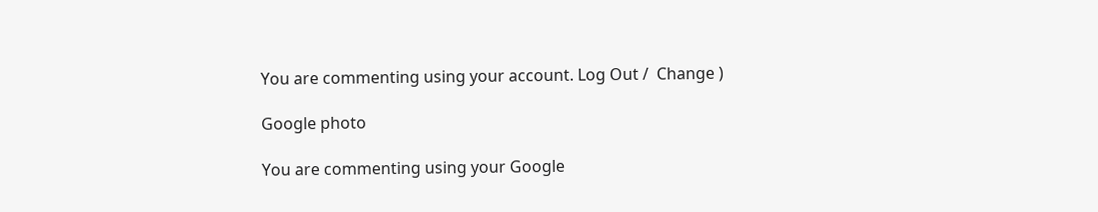You are commenting using your account. Log Out /  Change )

Google photo

You are commenting using your Google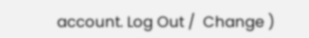account. Log Out /  Change )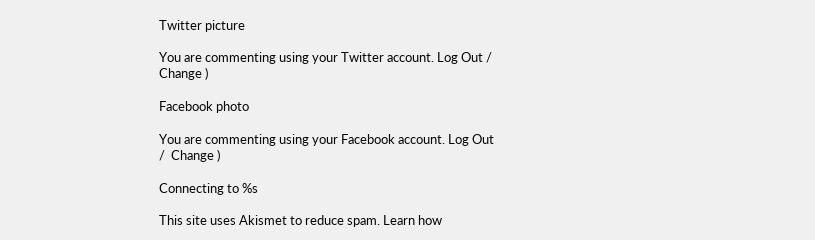Twitter picture

You are commenting using your Twitter account. Log Out /  Change )

Facebook photo

You are commenting using your Facebook account. Log Out /  Change )

Connecting to %s

This site uses Akismet to reduce spam. Learn how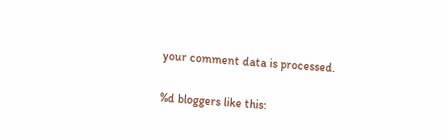your comment data is processed.

%d bloggers like this: